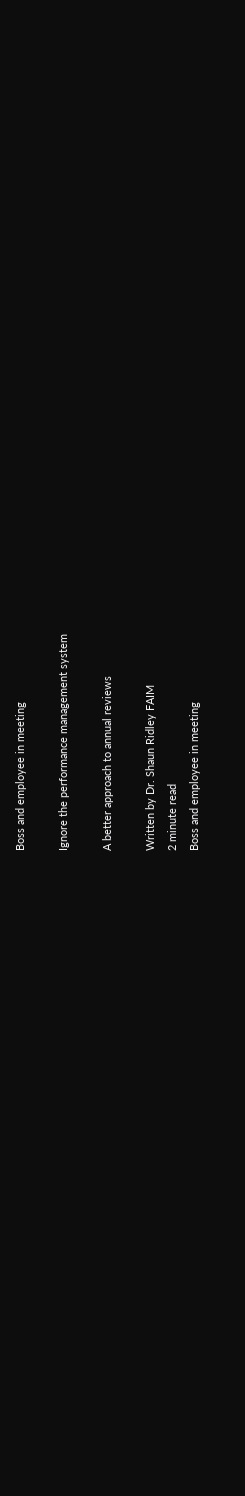Boss and employee in meeting

Ignore the performance management system

A better approach to annual reviews

Written by Dr. Shaun Ridley FAIM
2 minute read
Boss and employee in meeting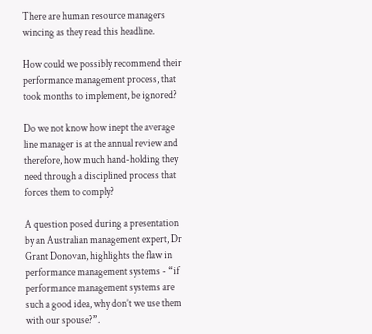There are human resource managers wincing as they read this headline.

How could we possibly recommend their performance management process, that took months to implement, be ignored?

Do we not know how inept the average line manager is at the annual review and therefore, how much hand-holding they need through a disciplined process that forces them to comply?

A question posed during a presentation by an Australian management expert, Dr Grant Donovan, highlights the flaw in performance management systems - “if performance management systems are such a good idea, why don’t we use them with our spouse?”.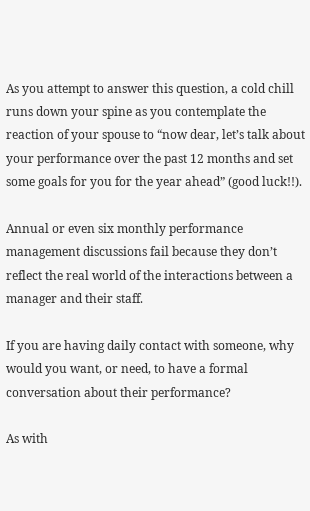As you attempt to answer this question, a cold chill runs down your spine as you contemplate the reaction of your spouse to “now dear, let’s talk about your performance over the past 12 months and set some goals for you for the year ahead” (good luck!!).

Annual or even six monthly performance management discussions fail because they don’t reflect the real world of the interactions between a manager and their staff.

If you are having daily contact with someone, why would you want, or need, to have a formal conversation about their performance?

As with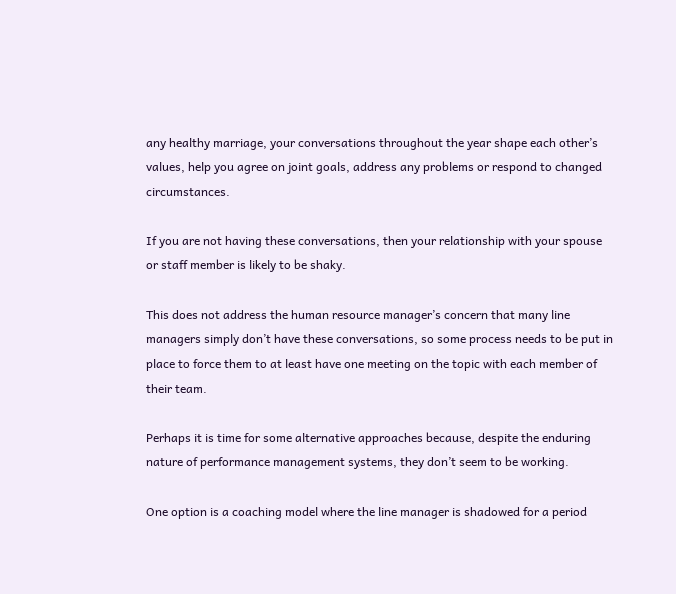any healthy marriage, your conversations throughout the year shape each other’s values, help you agree on joint goals, address any problems or respond to changed circumstances.

If you are not having these conversations, then your relationship with your spouse or staff member is likely to be shaky.

This does not address the human resource manager’s concern that many line managers simply don’t have these conversations, so some process needs to be put in place to force them to at least have one meeting on the topic with each member of their team.

Perhaps it is time for some alternative approaches because, despite the enduring nature of performance management systems, they don’t seem to be working.

One option is a coaching model where the line manager is shadowed for a period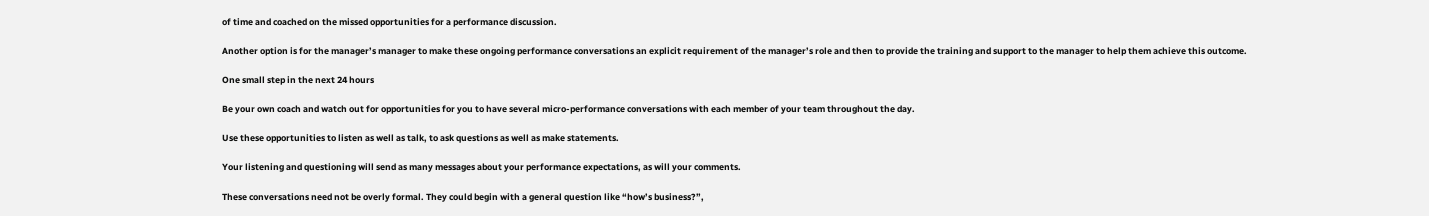of time and coached on the missed opportunities for a performance discussion.

Another option is for the manager’s manager to make these ongoing performance conversations an explicit requirement of the manager’s role and then to provide the training and support to the manager to help them achieve this outcome.

One small step in the next 24 hours

Be your own coach and watch out for opportunities for you to have several micro-performance conversations with each member of your team throughout the day.

Use these opportunities to listen as well as talk, to ask questions as well as make statements.

Your listening and questioning will send as many messages about your performance expectations, as will your comments.

These conversations need not be overly formal. They could begin with a general question like “how’s business?”,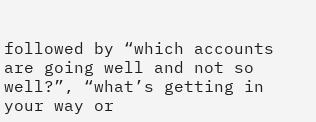followed by “which accounts are going well and not so well?”, “what’s getting in your way or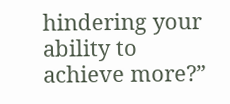hindering your ability to achieve more?”